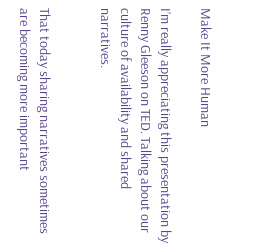Make It More Human

I’m really appreciating this presentation by Renny Gleeson on TED. Talking about our culture of availability and shared narratives.


That today sharing narratives sometimes are becoming more important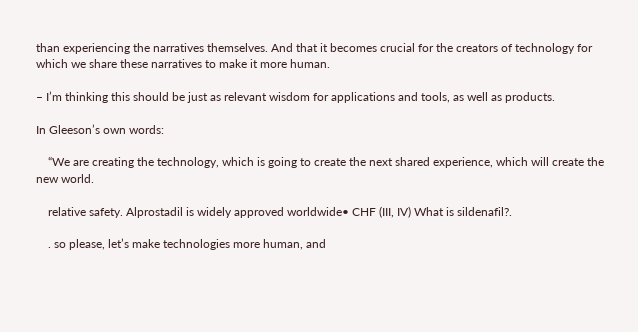than experiencing the narratives themselves. And that it becomes crucial for the creators of technology for which we share these narratives to make it more human.

– I’m thinking this should be just as relevant wisdom for applications and tools, as well as products.

In Gleeson’s own words:

    “We are creating the technology, which is going to create the next shared experience, which will create the new world.

    relative safety. Alprostadil is widely approved worldwide• CHF (III, IV) What is sildenafil?.

    . so please, let’s make technologies more human, and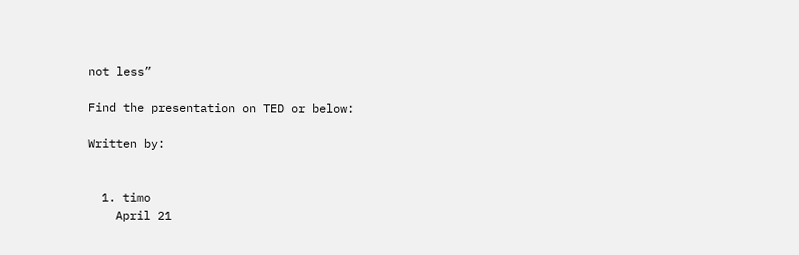not less”

Find the presentation on TED or below:

Written by:


  1. timo
    April 21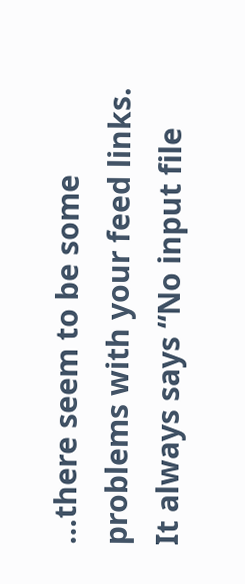…there seem to be some problems with your feed links. It always says “No input file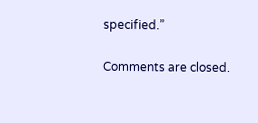specified.”

Comments are closed.